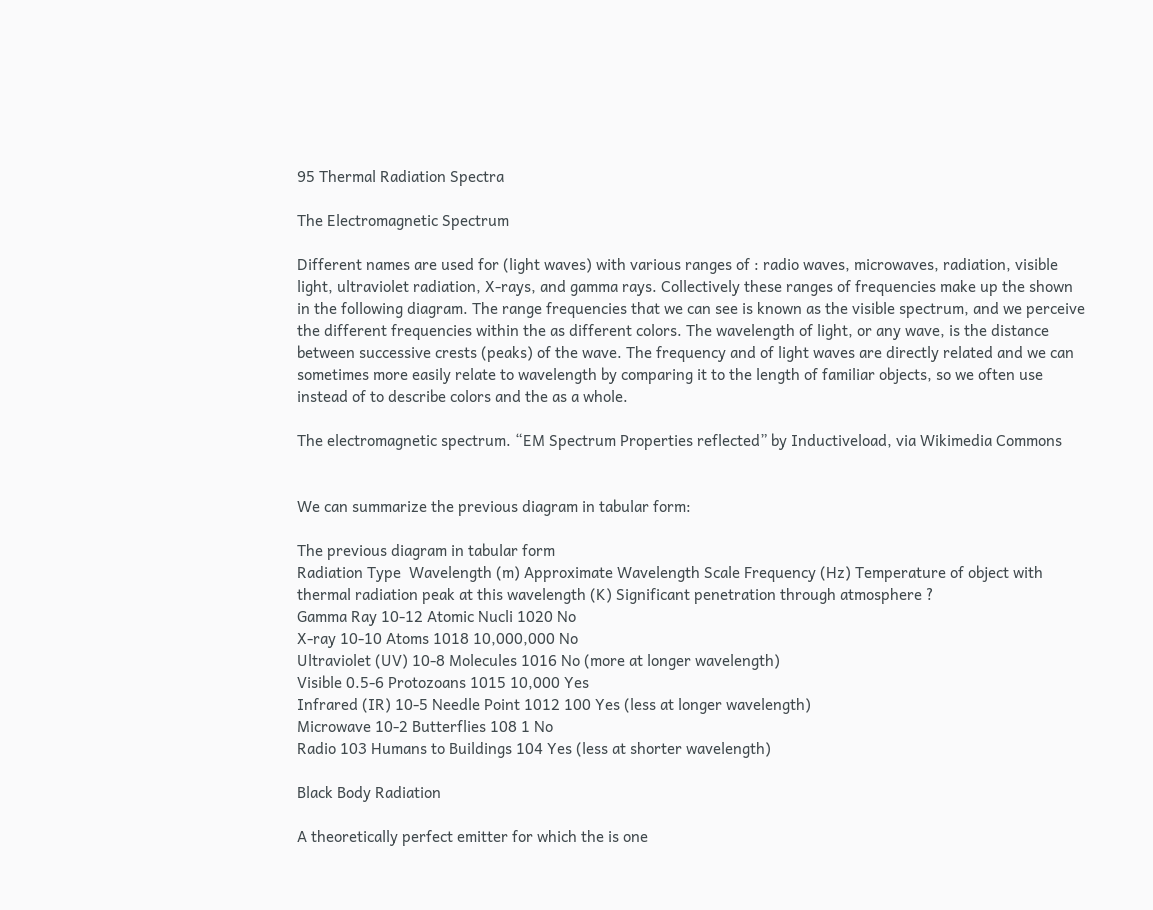95 Thermal Radiation Spectra

The Electromagnetic Spectrum

Different names are used for (light waves) with various ranges of : radio waves, microwaves, radiation, visible light, ultraviolet radiation, X-rays, and gamma rays. Collectively these ranges of frequencies make up the shown in the following diagram. The range frequencies that we can see is known as the visible spectrum, and we perceive the different frequencies within the as different colors. The wavelength of light, or any wave, is the distance between successive crests (peaks) of the wave. The frequency and of light waves are directly related and we can sometimes more easily relate to wavelength by comparing it to the length of familiar objects, so we often use instead of to describe colors and the as a whole.

The electromagnetic spectrum. “EM Spectrum Properties reflected” by Inductiveload, via Wikimedia Commons


We can summarize the previous diagram in tabular form:

The previous diagram in tabular form
Radiation Type  Wavelength (m) Approximate Wavelength Scale Frequency (Hz) Temperature of object with thermal radiation peak at this wavelength (K) Significant penetration through atmosphere ?
Gamma Ray 10-12 Atomic Nucli 1020 No
X-ray 10-10 Atoms 1018 10,000,000 No
Ultraviolet (UV) 10-8 Molecules 1016 No (more at longer wavelength)
Visible 0.5-6 Protozoans 1015 10,000 Yes
Infrared (IR) 10-5 Needle Point 1012 100 Yes (less at longer wavelength)
Microwave 10-2 Butterflies 108 1 No
Radio 103 Humans to Buildings 104 Yes (less at shorter wavelength)

Black Body Radiation

A theoretically perfect emitter for which the is one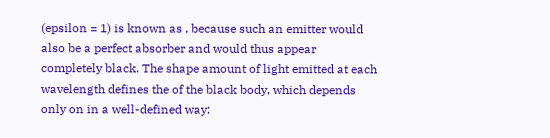(epsilon = 1) is known as , because such an emitter would also be a perfect absorber and would thus appear completely black. The shape amount of light emitted at each wavelength defines the of the black body, which depends only on in a well-defined way: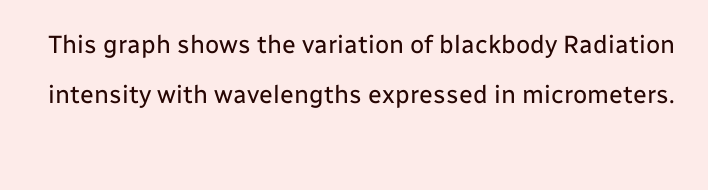This graph shows the variation of blackbody Radiation intensity with wavelengths expressed in micrometers.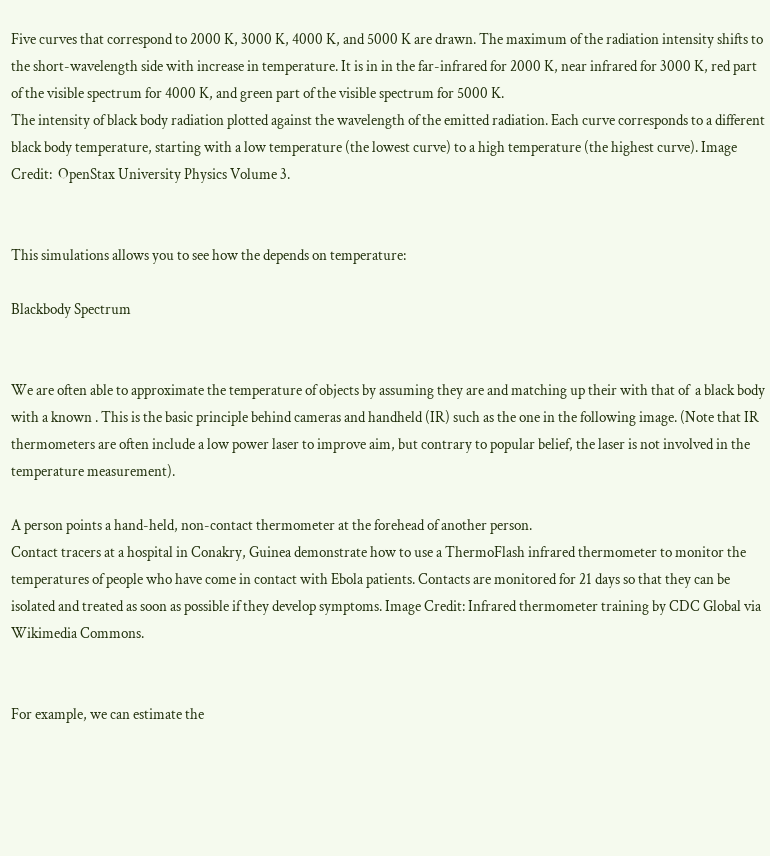Five curves that correspond to 2000 K, 3000 K, 4000 K, and 5000 K are drawn. The maximum of the radiation intensity shifts to the short-wavelength side with increase in temperature. It is in in the far-infrared for 2000 K, near infrared for 3000 K, red part of the visible spectrum for 4000 K, and green part of the visible spectrum for 5000 K.
The intensity of black body radiation plotted against the wavelength of the emitted radiation. Each curve corresponds to a different black body temperature, starting with a low temperature (the lowest curve) to a high temperature (the highest curve). Image Credit:  OpenStax University Physics Volume 3.


This simulations allows you to see how the depends on temperature:

Blackbody Spectrum


We are often able to approximate the temperature of objects by assuming they are and matching up their with that of  a black body with a known . This is the basic principle behind cameras and handheld (IR) such as the one in the following image. (Note that IR thermometers are often include a low power laser to improve aim, but contrary to popular belief, the laser is not involved in the temperature measurement).

A person points a hand-held, non-contact thermometer at the forehead of another person.
Contact tracers at a hospital in Conakry, Guinea demonstrate how to use a ThermoFlash infrared thermometer to monitor the temperatures of people who have come in contact with Ebola patients. Contacts are monitored for 21 days so that they can be isolated and treated as soon as possible if they develop symptoms. Image Credit: Infrared thermometer training by CDC Global via Wikimedia Commons.


For example, we can estimate the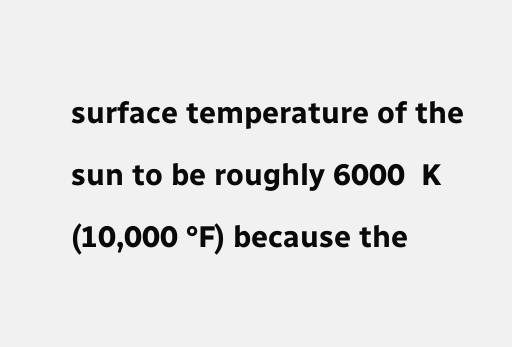surface temperature of the sun to be roughly 6000  K (10,000 °F) because the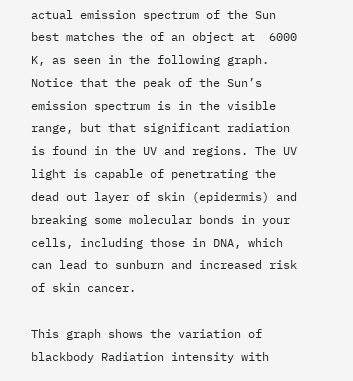actual emission spectrum of the Sun best matches the of an object at  6000  K, as seen in the following graph. Notice that the peak of the Sun’s emission spectrum is in the visible range, but that significant radiation is found in the UV and regions. The UV light is capable of penetrating the dead out layer of skin (epidermis) and breaking some molecular bonds in your cells, including those in DNA, which can lead to sunburn and increased risk of skin cancer.

This graph shows the variation of blackbody Radiation intensity with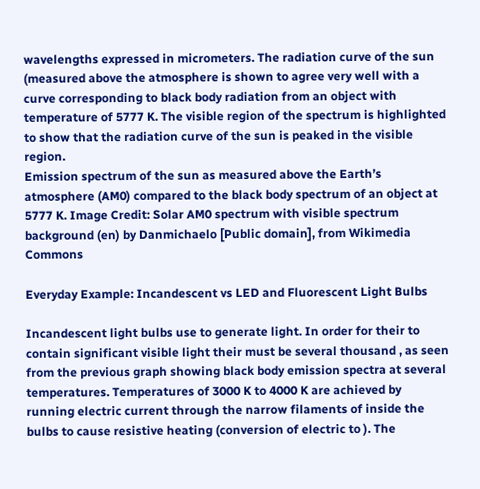wavelengths expressed in micrometers. The radiation curve of the sun (measured above the atmosphere is shown to agree very well with a curve corresponding to black body radiation from an object with temperature of 5777 K. The visible region of the spectrum is highlighted to show that the radiation curve of the sun is peaked in the visible region.
Emission spectrum of the sun as measured above the Earth’s atmosphere (AM0) compared to the black body spectrum of an object at 5777 K. Image Credit: Solar AM0 spectrum with visible spectrum background (en) by Danmichaelo [Public domain], from Wikimedia Commons

Everyday Example: Incandescent vs LED and Fluorescent Light Bulbs

Incandescent light bulbs use to generate light. In order for their to contain significant visible light their must be several thousand , as seen from the previous graph showing black body emission spectra at several temperatures. Temperatures of 3000 K to 4000 K are achieved by running electric current through the narrow filaments of inside the bulbs to cause resistive heating (conversion of electric to ). The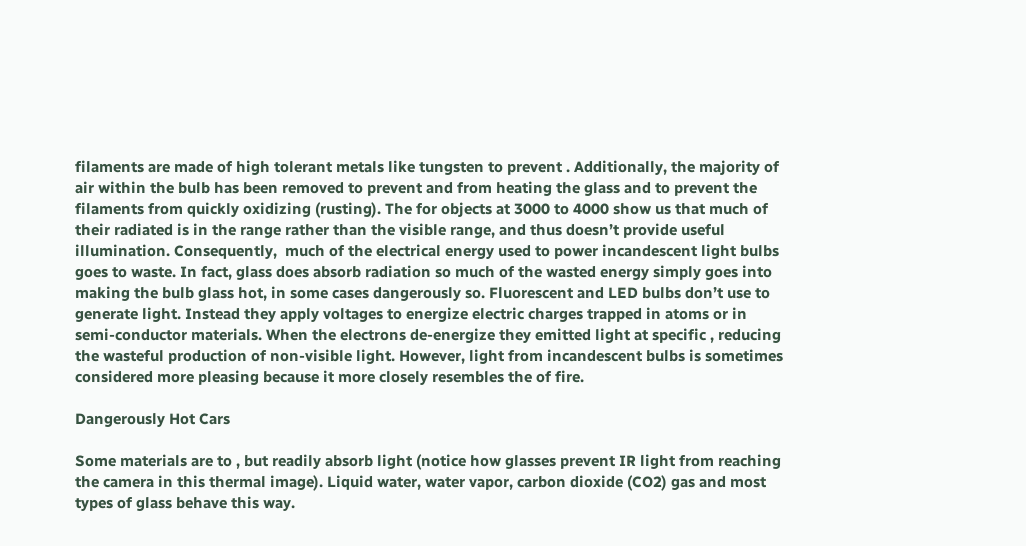filaments are made of high tolerant metals like tungsten to prevent . Additionally, the majority of air within the bulb has been removed to prevent and from heating the glass and to prevent the filaments from quickly oxidizing (rusting). The for objects at 3000 to 4000 show us that much of their radiated is in the range rather than the visible range, and thus doesn’t provide useful illumination. Consequently,  much of the electrical energy used to power incandescent light bulbs goes to waste. In fact, glass does absorb radiation so much of the wasted energy simply goes into making the bulb glass hot, in some cases dangerously so. Fluorescent and LED bulbs don’t use to generate light. Instead they apply voltages to energize electric charges trapped in atoms or in semi-conductor materials. When the electrons de-energize they emitted light at specific , reducing the wasteful production of non-visible light. However, light from incandescent bulbs is sometimes considered more pleasing because it more closely resembles the of fire.

Dangerously Hot Cars

Some materials are to , but readily absorb light (notice how glasses prevent IR light from reaching the camera in this thermal image). Liquid water, water vapor, carbon dioxide (CO2) gas and most types of glass behave this way.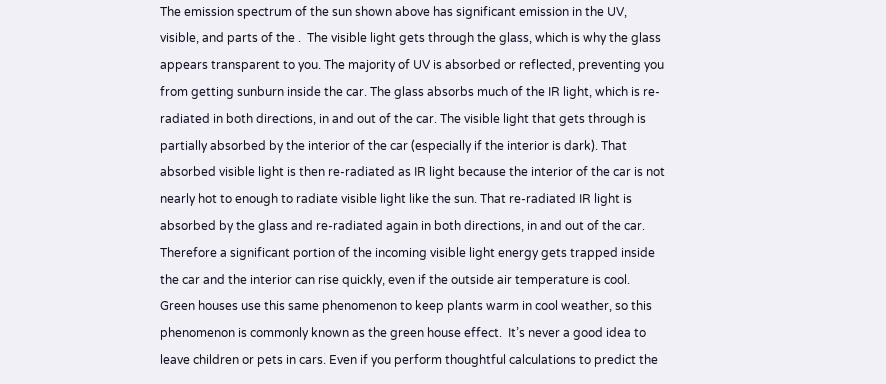The emission spectrum of the sun shown above has significant emission in the UV, visible, and parts of the .  The visible light gets through the glass, which is why the glass appears transparent to you. The majority of UV is absorbed or reflected, preventing you from getting sunburn inside the car. The glass absorbs much of the IR light, which is re-radiated in both directions, in and out of the car. The visible light that gets through is partially absorbed by the interior of the car (especially if the interior is dark). That absorbed visible light is then re-radiated as IR light because the interior of the car is not nearly hot to enough to radiate visible light like the sun. That re-radiated IR light is absorbed by the glass and re-radiated again in both directions, in and out of the car. Therefore a significant portion of the incoming visible light energy gets trapped inside the car and the interior can rise quickly, even if the outside air temperature is cool.  Green houses use this same phenomenon to keep plants warm in cool weather, so this phenomenon is commonly known as the green house effect.  It’s never a good idea to leave children or pets in cars. Even if you perform thoughtful calculations to predict the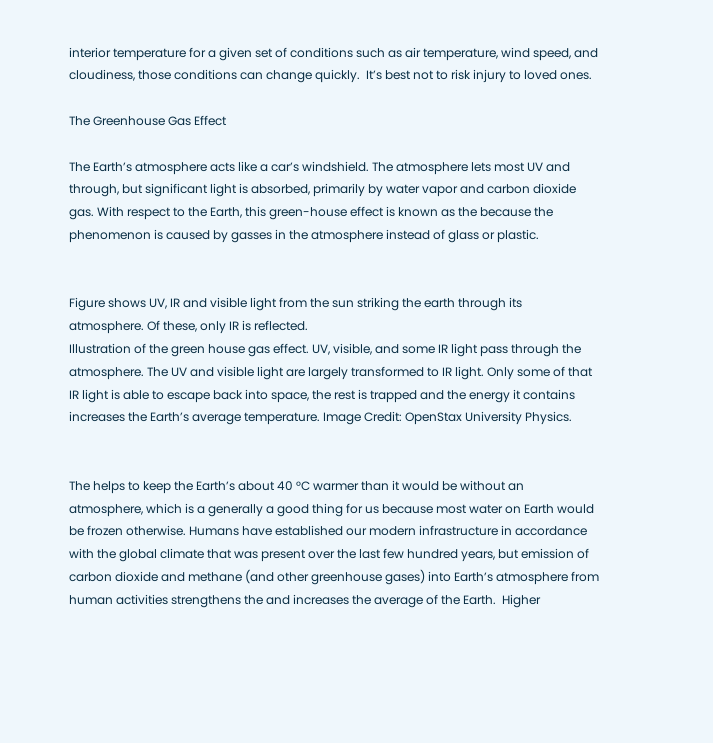interior temperature for a given set of conditions such as air temperature, wind speed, and cloudiness, those conditions can change quickly.  It’s best not to risk injury to loved ones.

The Greenhouse Gas Effect

The Earth’s atmosphere acts like a car’s windshield. The atmosphere lets most UV and through, but significant light is absorbed, primarily by water vapor and carbon dioxide gas. With respect to the Earth, this green-house effect is known as the because the phenomenon is caused by gasses in the atmosphere instead of glass or plastic.


Figure shows UV, IR and visible light from the sun striking the earth through its atmosphere. Of these, only IR is reflected.
Illustration of the green house gas effect. UV, visible, and some IR light pass through the atmosphere. The UV and visible light are largely transformed to IR light. Only some of that IR light is able to escape back into space, the rest is trapped and the energy it contains increases the Earth’s average temperature. Image Credit: OpenStax University Physics.


The helps to keep the Earth’s about 40 °C warmer than it would be without an atmosphere, which is a generally a good thing for us because most water on Earth would be frozen otherwise. Humans have established our modern infrastructure in accordance with the global climate that was present over the last few hundred years, but emission of carbon dioxide and methane (and other greenhouse gases) into Earth’s atmosphere from human activities strengthens the and increases the average of the Earth.  Higher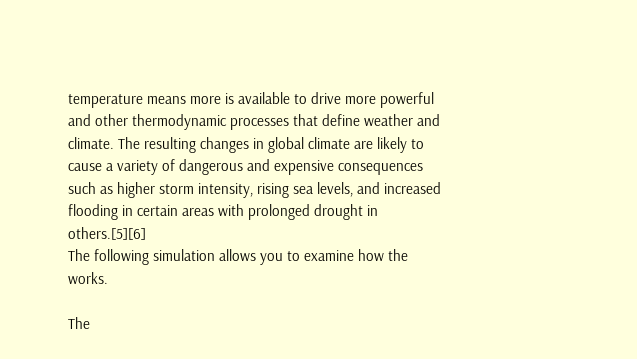temperature means more is available to drive more powerful and other thermodynamic processes that define weather and climate. The resulting changes in global climate are likely to cause a variety of dangerous and expensive consequences such as higher storm intensity, rising sea levels, and increased flooding in certain areas with prolonged drought in others.[5][6]
The following simulation allows you to examine how the works.

The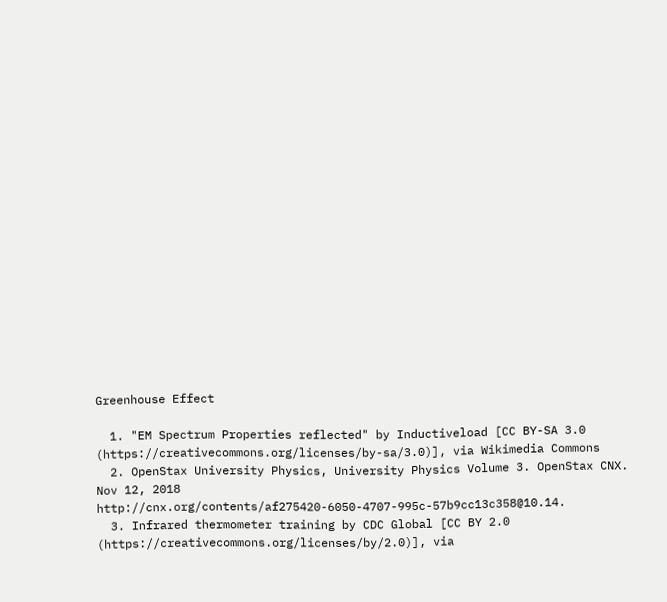Greenhouse Effect

  1. "EM Spectrum Properties reflected" by Inductiveload [CC BY-SA 3.0 (https://creativecommons.org/licenses/by-sa/3.0)], via Wikimedia Commons
  2. OpenStax University Physics, University Physics Volume 3. OpenStax CNX. Nov 12, 2018 http://cnx.org/contents/af275420-6050-4707-995c-57b9cc13c358@10.14.
  3. Infrared thermometer training by CDC Global [CC BY 2.0 (https://creativecommons.org/licenses/by/2.0)], via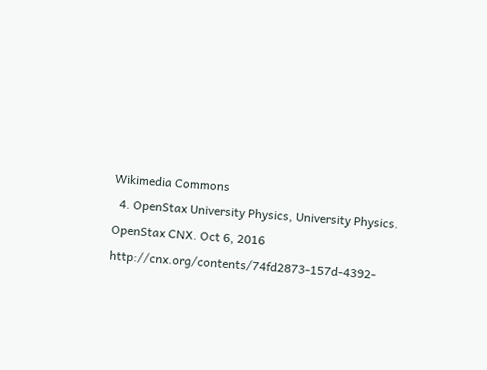Wikimedia Commons
  4. OpenStax University Physics, University Physics. OpenStax CNX. Oct 6, 2016 http://cnx.org/contents/74fd2873-157d-4392-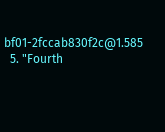bf01-2fccab830f2c@1.585
  5. "Fourth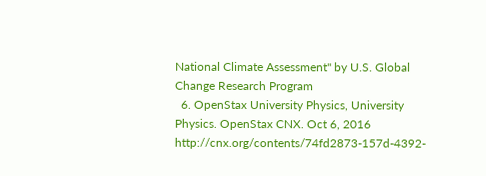National Climate Assessment" by U.S. Global Change Research Program
  6. OpenStax University Physics, University Physics. OpenStax CNX. Oct 6, 2016 http://cnx.org/contents/74fd2873-157d-4392-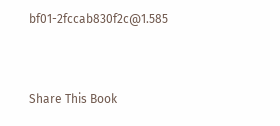bf01-2fccab830f2c@1.585


Share This Book